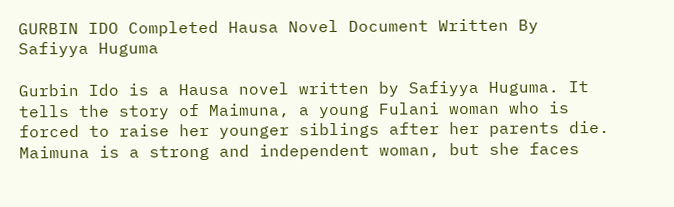GURBIN IDO Completed Hausa Novel Document Written By Safiyya Huguma

Gurbin Ido is a Hausa novel written by Safiyya Huguma. It tells the story of Maimuna, a young Fulani woman who is forced to raise her younger siblings after her parents die. Maimuna is a strong and independent woman, but she faces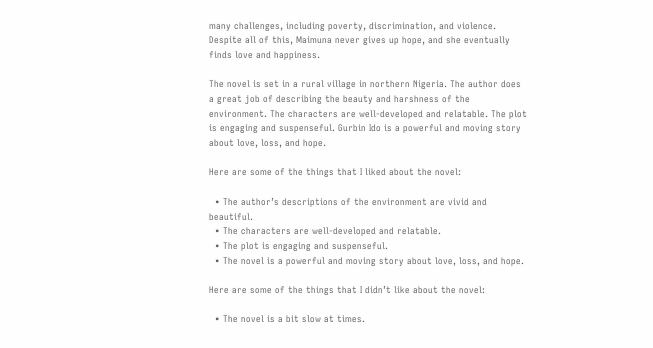many challenges, including poverty, discrimination, and violence. Despite all of this, Maimuna never gives up hope, and she eventually finds love and happiness.

The novel is set in a rural village in northern Nigeria. The author does a great job of describing the beauty and harshness of the environment. The characters are well-developed and relatable. The plot is engaging and suspenseful. Gurbin Ido is a powerful and moving story about love, loss, and hope.

Here are some of the things that I liked about the novel:

  • The author’s descriptions of the environment are vivid and beautiful.
  • The characters are well-developed and relatable.
  • The plot is engaging and suspenseful.
  • The novel is a powerful and moving story about love, loss, and hope.

Here are some of the things that I didn’t like about the novel:

  • The novel is a bit slow at times.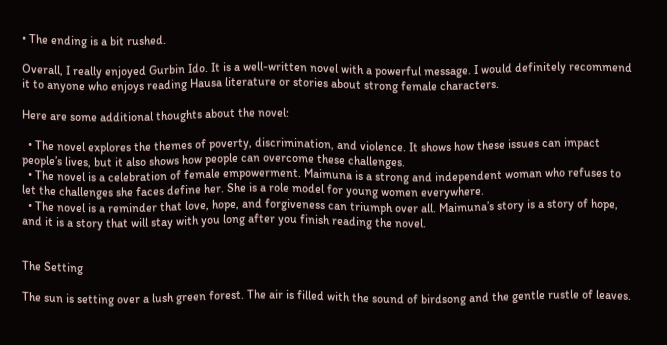• The ending is a bit rushed.

Overall, I really enjoyed Gurbin Ido. It is a well-written novel with a powerful message. I would definitely recommend it to anyone who enjoys reading Hausa literature or stories about strong female characters.

Here are some additional thoughts about the novel:

  • The novel explores the themes of poverty, discrimination, and violence. It shows how these issues can impact people’s lives, but it also shows how people can overcome these challenges.
  • The novel is a celebration of female empowerment. Maimuna is a strong and independent woman who refuses to let the challenges she faces define her. She is a role model for young women everywhere.
  • The novel is a reminder that love, hope, and forgiveness can triumph over all. Maimuna’s story is a story of hope, and it is a story that will stay with you long after you finish reading the novel.


The Setting

The sun is setting over a lush green forest. The air is filled with the sound of birdsong and the gentle rustle of leaves.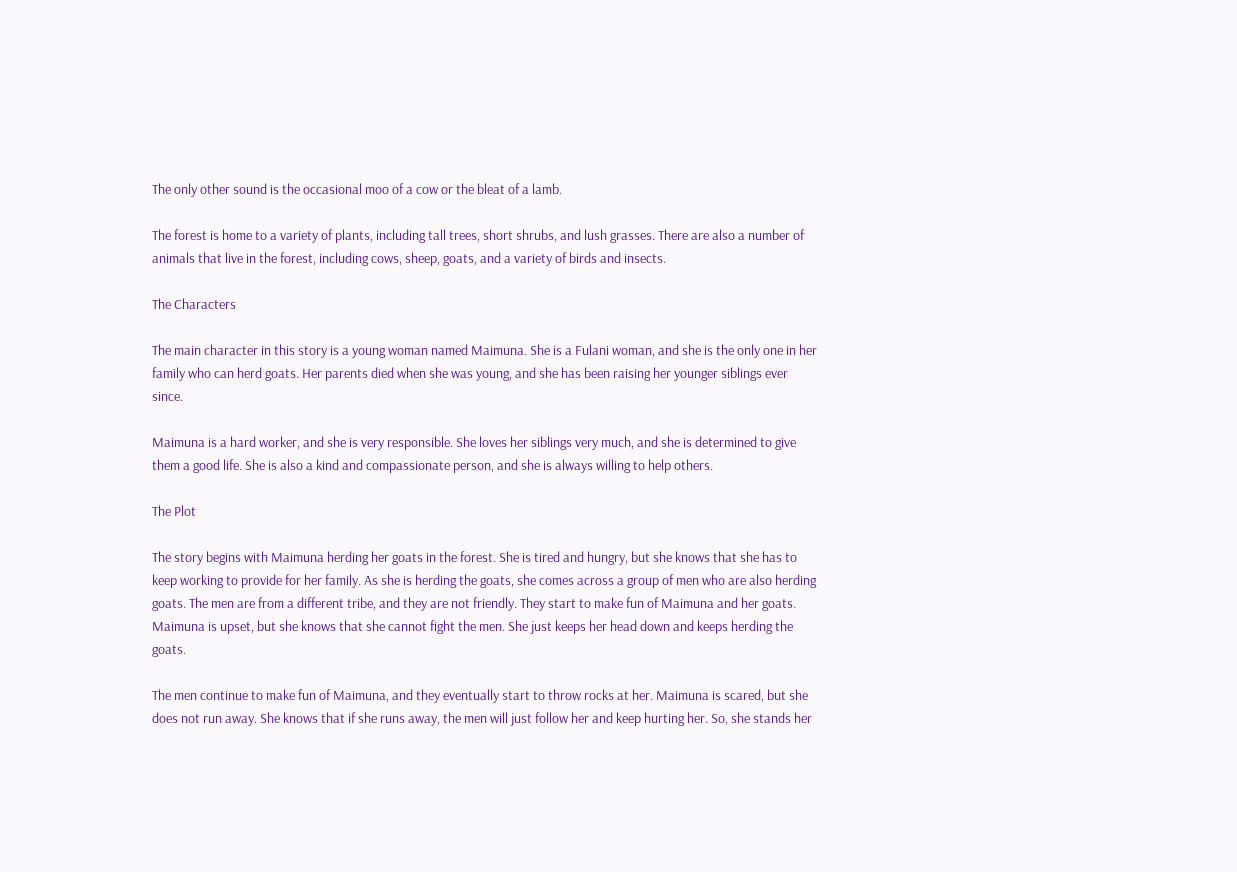The only other sound is the occasional moo of a cow or the bleat of a lamb.

The forest is home to a variety of plants, including tall trees, short shrubs, and lush grasses. There are also a number of animals that live in the forest, including cows, sheep, goats, and a variety of birds and insects.

The Characters

The main character in this story is a young woman named Maimuna. She is a Fulani woman, and she is the only one in her family who can herd goats. Her parents died when she was young, and she has been raising her younger siblings ever since.

Maimuna is a hard worker, and she is very responsible. She loves her siblings very much, and she is determined to give them a good life. She is also a kind and compassionate person, and she is always willing to help others.

The Plot

The story begins with Maimuna herding her goats in the forest. She is tired and hungry, but she knows that she has to keep working to provide for her family. As she is herding the goats, she comes across a group of men who are also herding goats. The men are from a different tribe, and they are not friendly. They start to make fun of Maimuna and her goats. Maimuna is upset, but she knows that she cannot fight the men. She just keeps her head down and keeps herding the goats.

The men continue to make fun of Maimuna, and they eventually start to throw rocks at her. Maimuna is scared, but she does not run away. She knows that if she runs away, the men will just follow her and keep hurting her. So, she stands her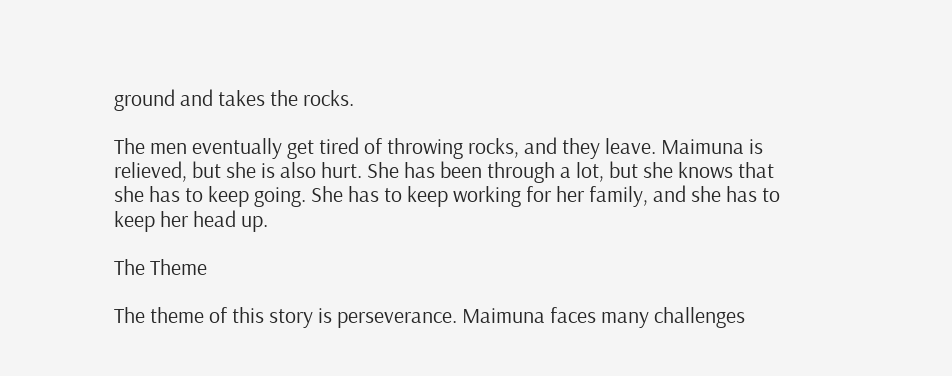ground and takes the rocks.

The men eventually get tired of throwing rocks, and they leave. Maimuna is relieved, but she is also hurt. She has been through a lot, but she knows that she has to keep going. She has to keep working for her family, and she has to keep her head up.

The Theme

The theme of this story is perseverance. Maimuna faces many challenges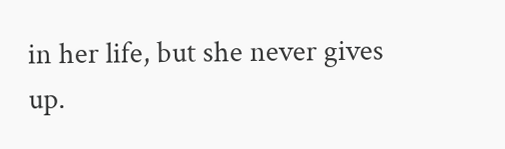in her life, but she never gives up.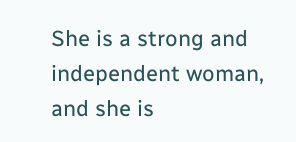She is a strong and independent woman, and she is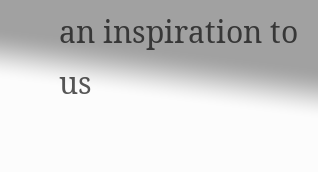an inspiration to us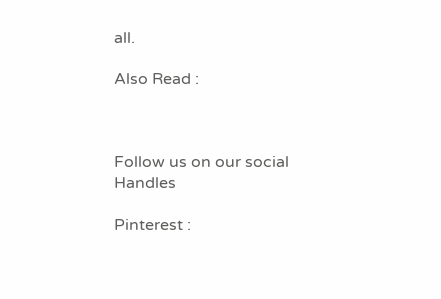all.

Also Read :



Follow us on our social Handles

Pinterest :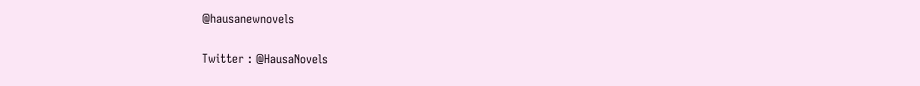@hausanewnovels

Twitter : @HausaNovels